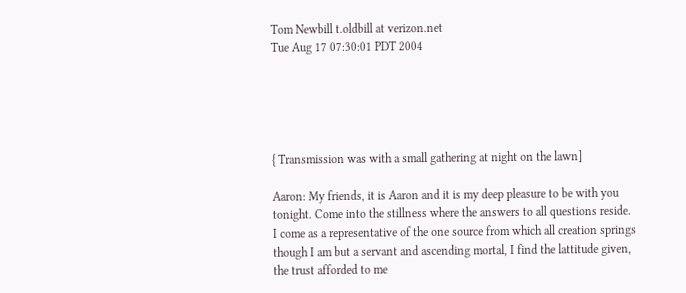Tom Newbill t.oldbill at verizon.net
Tue Aug 17 07:30:01 PDT 2004





{ Transmission was with a small gathering at night on the lawn]

Aaron: My friends, it is Aaron and it is my deep pleasure to be with you
tonight. Come into the stillness where the answers to all questions reside.
I come as a representative of the one source from which all creation springs
though I am but a servant and ascending mortal, I find the lattitude given,
the trust afforded to me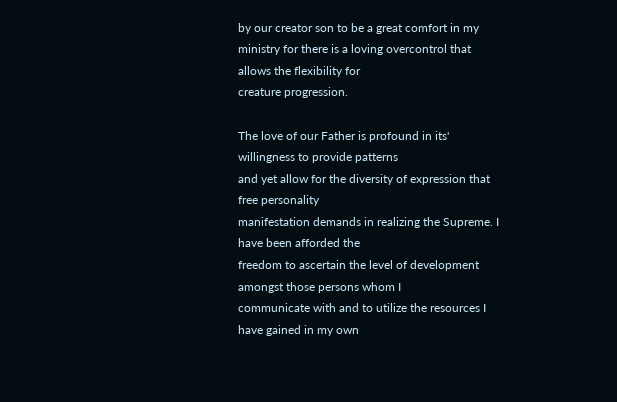by our creator son to be a great comfort in my
ministry for there is a loving overcontrol that allows the flexibility for
creature progression.

The love of our Father is profound in its' willingness to provide patterns
and yet allow for the diversity of expression that free personality
manifestation demands in realizing the Supreme. I have been afforded the
freedom to ascertain the level of development amongst those persons whom I
communicate with and to utilize the resources I have gained in my own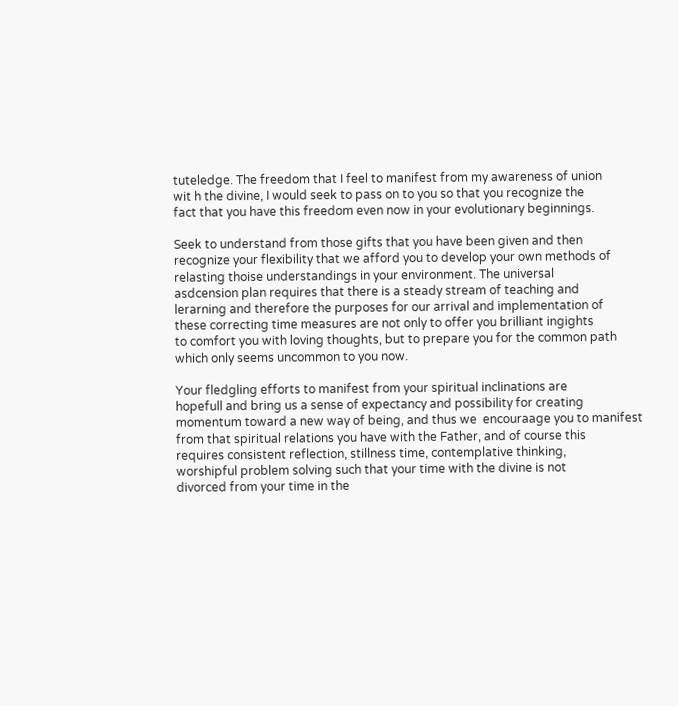tuteledge. The freedom that I feel to manifest from my awareness of union
wit h the divine, I would seek to pass on to you so that you recognize the
fact that you have this freedom even now in your evolutionary beginnings.

Seek to understand from those gifts that you have been given and then
recognize your flexibility that we afford you to develop your own methods of
relasting thoise understandings in your environment. The universal
asdcension plan requires that there is a steady stream of teaching and
lerarning and therefore the purposes for our arrival and implementation of
these correcting time measures are not only to offer you brilliant ingights
to comfort you with loving thoughts, but to prepare you for the common path
which only seems uncommon to you now.

Your fledgling efforts to manifest from your spiritual inclinations are
hopefull and bring us a sense of expectancy and possibility for creating
momentum toward a new way of being, and thus we  encouraage you to manifest
from that spiritual relations you have with the Father, and of course this
requires consistent reflection, stillness time, contemplative thinking,
worshipful problem solving such that your time with the divine is not
divorced from your time in the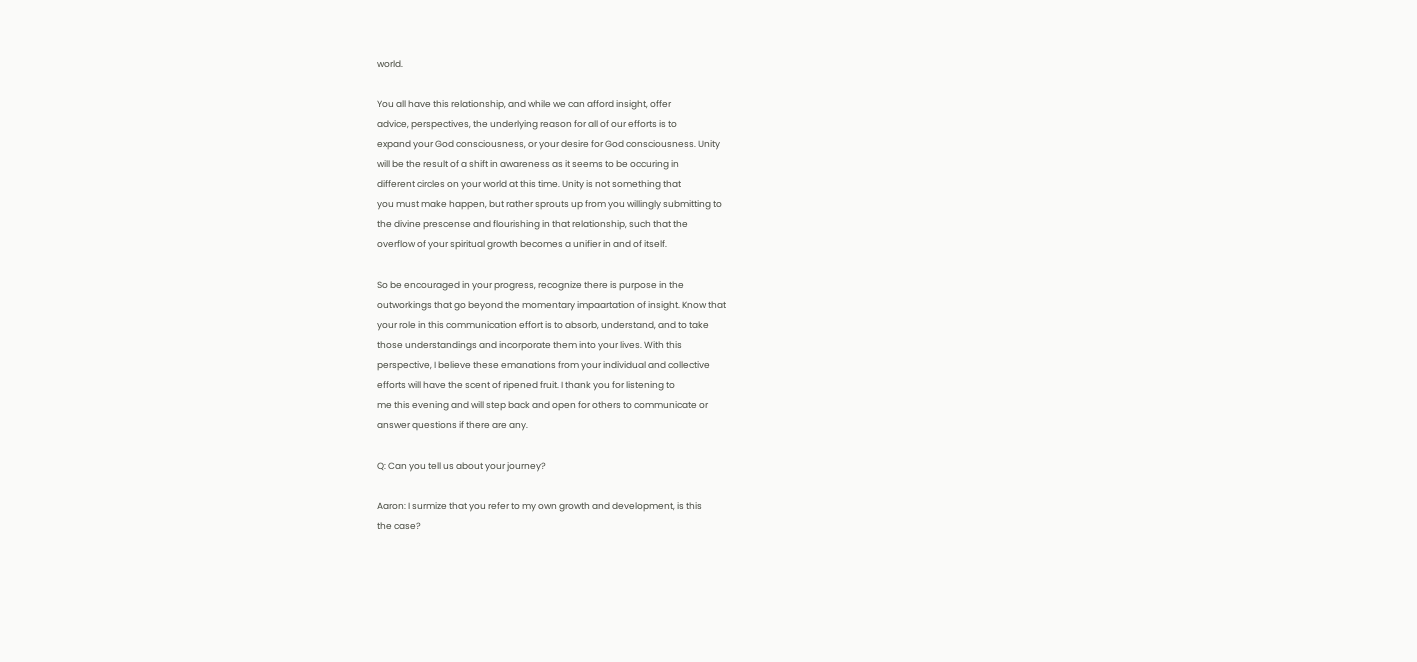world.

You all have this relationship, and while we can afford insight, offer
advice, perspectives, the underlying reason for all of our efforts is to
expand your God consciousness, or your desire for God consciousness. Unity
will be the result of a shift in awareness as it seems to be occuring in
different circles on your world at this time. Unity is not something that
you must make happen, but rather sprouts up from you willingly submitting to
the divine prescense and flourishing in that relationship, such that the
overflow of your spiritual growth becomes a unifier in and of itself.

So be encouraged in your progress, recognize there is purpose in the
outworkings that go beyond the momentary impaartation of insight. Know that
your role in this communication effort is to absorb, understand, and to take
those understandings and incorporate them into your lives. With this
perspective, I believe these emanations from your individual and collective
efforts will have the scent of ripened fruit. I thank you for listening to
me this evening and will step back and open for others to communicate or
answer questions if there are any.

Q: Can you tell us about your journey?

Aaron: I surmize that you refer to my own growth and development, is this
the case?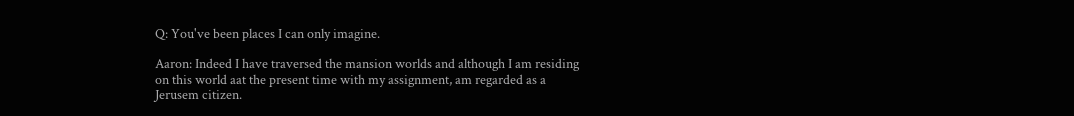Q: You've been places I can only imagine.

Aaron: Indeed I have traversed the mansion worlds and although I am residing
on this world aat the present time with my assignment, am regarded as a
Jerusem citizen.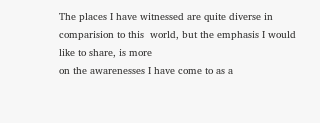The places I have witnessed are quite diverse in
comparision to this  world, but the emphasis I would like to share, is more
on the awarenesses I have come to as a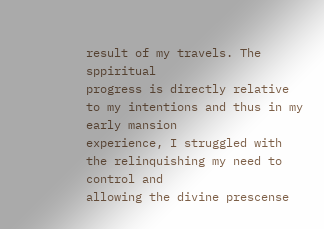result of my travels. The sppiritual
progress is directly relative to my intentions and thus in my early mansion
experience, I struggled with the relinquishing my need to control and
allowing the divine prescense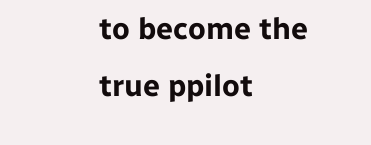to become the true ppilot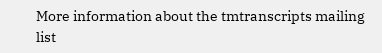More information about the tmtranscripts mailing list